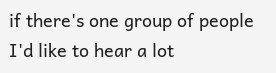if there's one group of people I'd like to hear a lot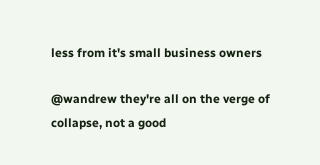less from it's small business owners

@wandrew they're all on the verge of collapse, not a good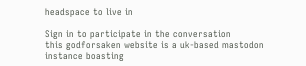headspace to live in

Sign in to participate in the conversation
this godforsaken website is a uk-based mastodon instance boasting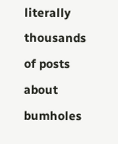literally thousands of posts about bumholes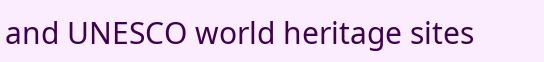and UNESCO world heritage sites